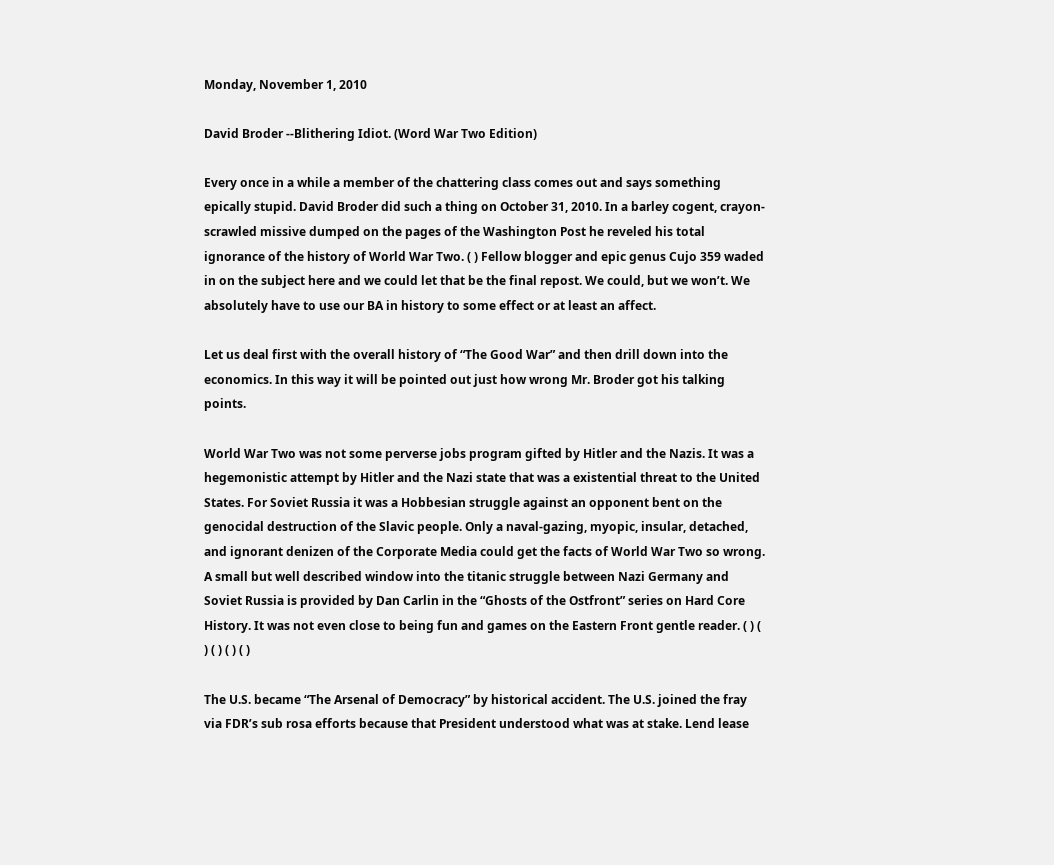Monday, November 1, 2010

David Broder --Blithering Idiot. (Word War Two Edition)

Every once in a while a member of the chattering class comes out and says something epically stupid. David Broder did such a thing on October 31, 2010. In a barley cogent, crayon-scrawled missive dumped on the pages of the Washington Post he reveled his total ignorance of the history of World War Two. ( ) Fellow blogger and epic genus Cujo 359 waded in on the subject here and we could let that be the final repost. We could, but we won’t. We absolutely have to use our BA in history to some effect or at least an affect.

Let us deal first with the overall history of “The Good War” and then drill down into the economics. In this way it will be pointed out just how wrong Mr. Broder got his talking points.

World War Two was not some perverse jobs program gifted by Hitler and the Nazis. It was a hegemonistic attempt by Hitler and the Nazi state that was a existential threat to the United States. For Soviet Russia it was a Hobbesian struggle against an opponent bent on the genocidal destruction of the Slavic people. Only a naval-gazing, myopic, insular, detached, and ignorant denizen of the Corporate Media could get the facts of World War Two so wrong. A small but well described window into the titanic struggle between Nazi Germany and Soviet Russia is provided by Dan Carlin in the “Ghosts of the Ostfront” series on Hard Core History. It was not even close to being fun and games on the Eastern Front gentle reader. ( ) ( ) ( ) ( ) ( )

The U.S. became “The Arsenal of Democracy” by historical accident. The U.S. joined the fray via FDR’s sub rosa efforts because that President understood what was at stake. Lend lease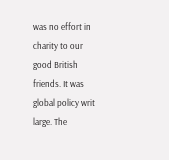was no effort in charity to our good British friends. It was global policy writ large. The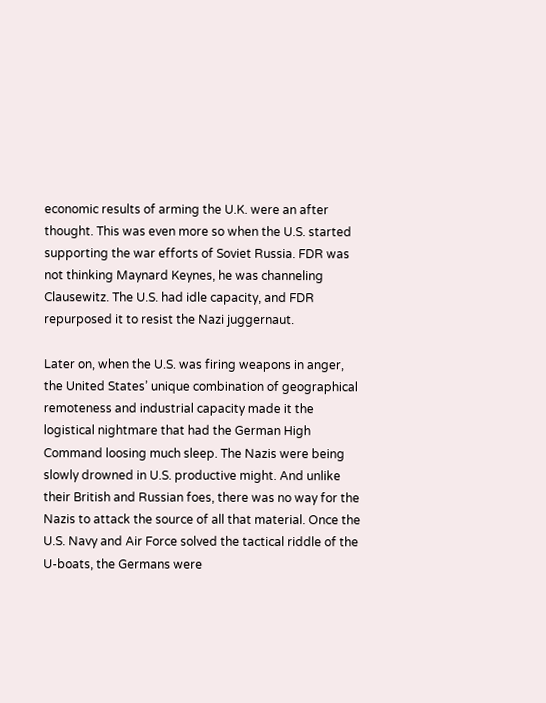economic results of arming the U.K. were an after thought. This was even more so when the U.S. started supporting the war efforts of Soviet Russia. FDR was not thinking Maynard Keynes, he was channeling Clausewitz. The U.S. had idle capacity, and FDR repurposed it to resist the Nazi juggernaut.

Later on, when the U.S. was firing weapons in anger, the United States’ unique combination of geographical remoteness and industrial capacity made it the logistical nightmare that had the German High Command loosing much sleep. The Nazis were being slowly drowned in U.S. productive might. And unlike their British and Russian foes, there was no way for the Nazis to attack the source of all that material. Once the U.S. Navy and Air Force solved the tactical riddle of the U-boats, the Germans were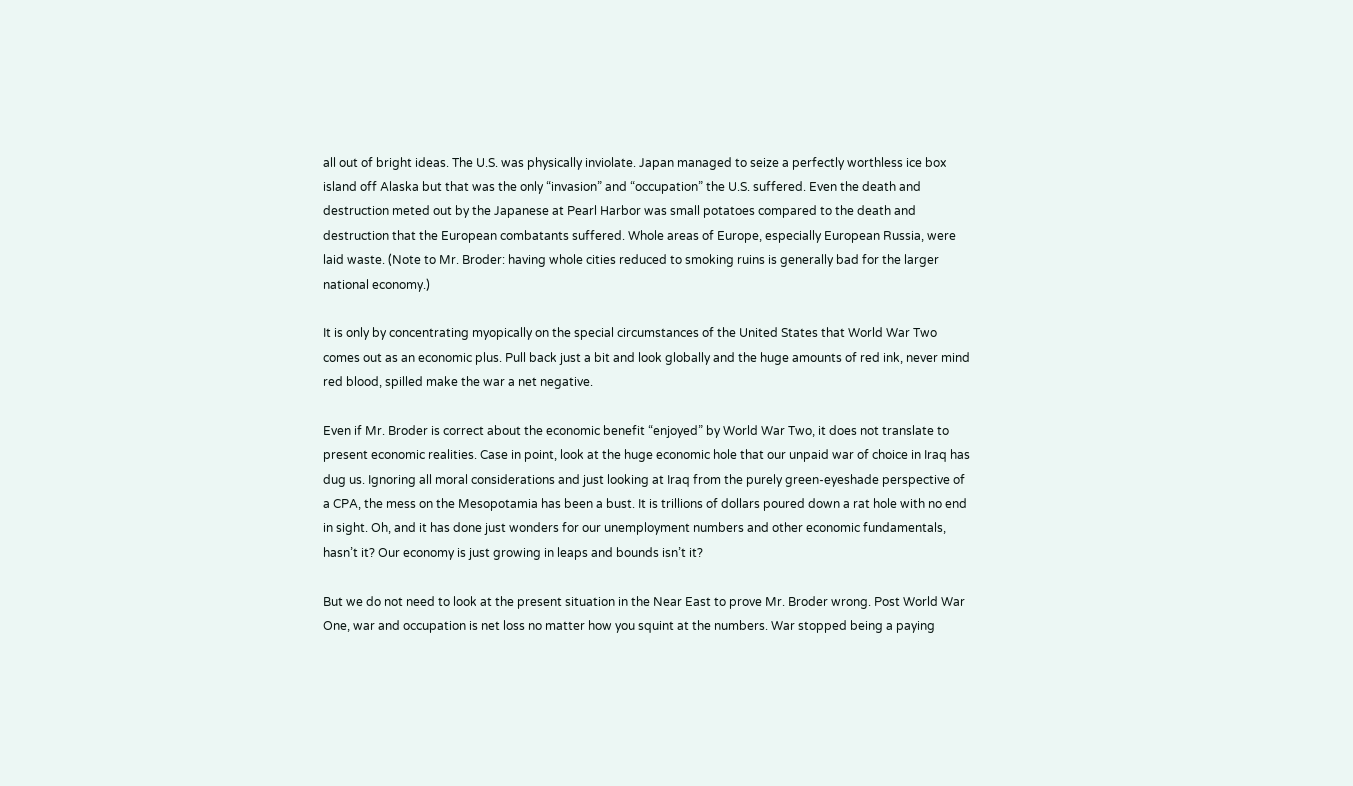all out of bright ideas. The U.S. was physically inviolate. Japan managed to seize a perfectly worthless ice box island off Alaska but that was the only “invasion” and “occupation” the U.S. suffered. Even the death and destruction meted out by the Japanese at Pearl Harbor was small potatoes compared to the death and destruction that the European combatants suffered. Whole areas of Europe, especially European Russia, were laid waste. (Note to Mr. Broder: having whole cities reduced to smoking ruins is generally bad for the larger national economy.)

It is only by concentrating myopically on the special circumstances of the United States that World War Two comes out as an economic plus. Pull back just a bit and look globally and the huge amounts of red ink, never mind red blood, spilled make the war a net negative.

Even if Mr. Broder is correct about the economic benefit “enjoyed” by World War Two, it does not translate to present economic realities. Case in point, look at the huge economic hole that our unpaid war of choice in Iraq has dug us. Ignoring all moral considerations and just looking at Iraq from the purely green-eyeshade perspective of a CPA, the mess on the Mesopotamia has been a bust. It is trillions of dollars poured down a rat hole with no end in sight. Oh, and it has done just wonders for our unemployment numbers and other economic fundamentals, hasn’t it? Our economy is just growing in leaps and bounds isn’t it?

But we do not need to look at the present situation in the Near East to prove Mr. Broder wrong. Post World War One, war and occupation is net loss no matter how you squint at the numbers. War stopped being a paying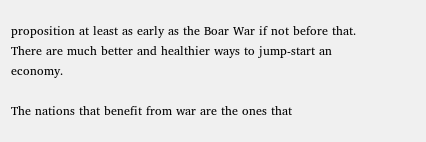proposition at least as early as the Boar War if not before that. There are much better and healthier ways to jump-start an economy.

The nations that benefit from war are the ones that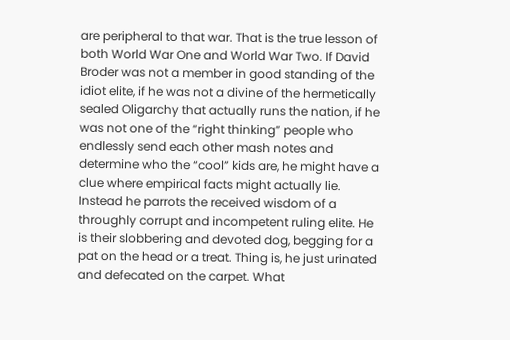are peripheral to that war. That is the true lesson of both World War One and World War Two. If David Broder was not a member in good standing of the idiot elite, if he was not a divine of the hermetically sealed Oligarchy that actually runs the nation, if he was not one of the “right thinking” people who endlessly send each other mash notes and determine who the “cool” kids are, he might have a clue where empirical facts might actually lie. Instead he parrots the received wisdom of a throughly corrupt and incompetent ruling elite. He is their slobbering and devoted dog, begging for a pat on the head or a treat. Thing is, he just urinated and defecated on the carpet. What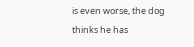is even worse, the dog thinks he has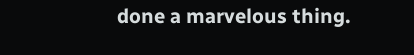done a marvelous thing.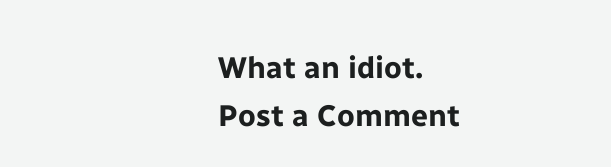What an idiot.
Post a Comment